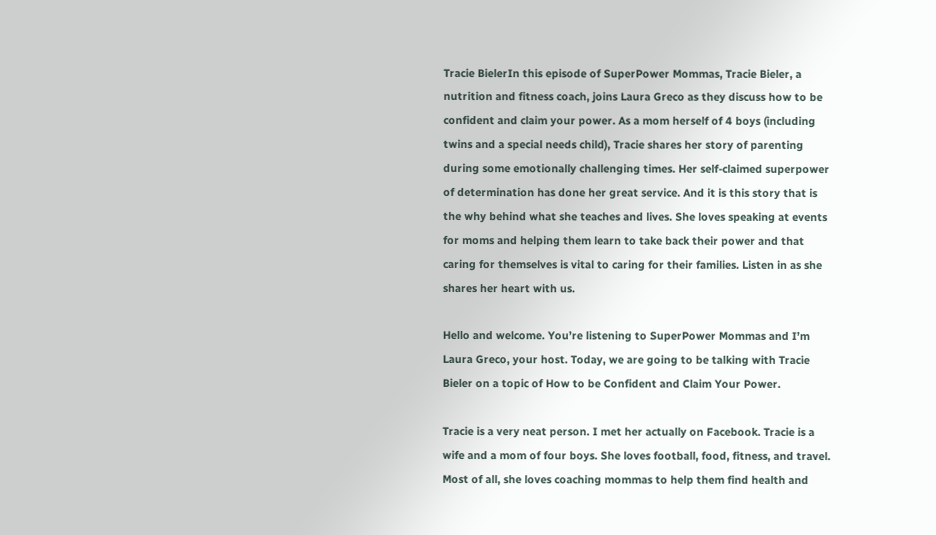Tracie BielerIn this episode of SuperPower Mommas, Tracie Bieler, a nutrition and fitness coach, joins Laura Greco as they discuss how to be confident and claim your power. As a mom herself of 4 boys (including twins and a special needs child), Tracie shares her story of parenting during some emotionally challenging times. Her self-claimed superpower of determination has done her great service. And it is this story that is the why behind what she teaches and lives. She loves speaking at events for moms and helping them learn to take back their power and that caring for themselves is vital to caring for their families. Listen in as she shares her heart with us.

Hello and welcome. You’re listening to SuperPower Mommas and I’m Laura Greco, your host. Today, we are going to be talking with Tracie Bieler on a topic of How to be Confident and Claim Your Power.

Tracie is a very neat person. I met her actually on Facebook. Tracie is a wife and a mom of four boys. She loves football, food, fitness, and travel. Most of all, she loves coaching mommas to help them find health and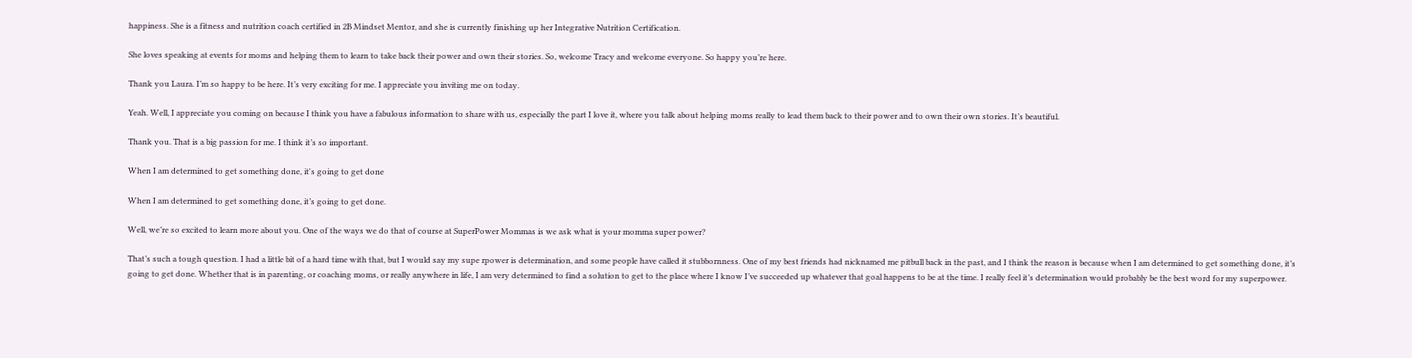happiness. She is a fitness and nutrition coach certified in 2B Mindset Mentor, and she is currently finishing up her Integrative Nutrition Certification.

She loves speaking at events for moms and helping them to learn to take back their power and own their stories. So, welcome Tracy and welcome everyone. So happy you’re here.

Thank you Laura. I’m so happy to be here. It’s very exciting for me. I appreciate you inviting me on today.

Yeah. Well, I appreciate you coming on because I think you have a fabulous information to share with us, especially the part I love it, where you talk about helping moms really to lead them back to their power and to own their own stories. It’s beautiful.

Thank you. That is a big passion for me. I think it’s so important.

When I am determined to get something done, it's going to get done

When I am determined to get something done, it’s going to get done.

Well, we’re so excited to learn more about you. One of the ways we do that of course at SuperPower Mommas is we ask what is your momma super power?

That’s such a tough question. I had a little bit of a hard time with that, but I would say my supe rpower is determination, and some people have called it stubbornness. One of my best friends had nicknamed me pitbull back in the past, and I think the reason is because when I am determined to get something done, it’s going to get done. Whether that is in parenting, or coaching moms, or really anywhere in life, I am very determined to find a solution to get to the place where I know I’ve succeeded up whatever that goal happens to be at the time. I really feel it’s determination would probably be the best word for my superpower.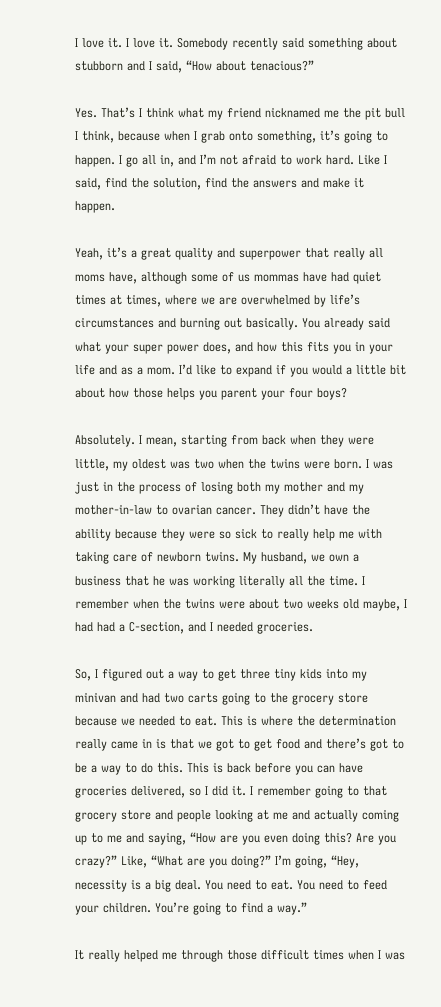I love it. I love it. Somebody recently said something about stubborn and I said, “How about tenacious?”

Yes. That’s I think what my friend nicknamed me the pit bull I think, because when I grab onto something, it’s going to happen. I go all in, and I’m not afraid to work hard. Like I said, find the solution, find the answers and make it happen.

Yeah, it’s a great quality and superpower that really all moms have, although some of us mommas have had quiet times at times, where we are overwhelmed by life’s circumstances and burning out basically. You already said what your super power does, and how this fits you in your life and as a mom. I’d like to expand if you would a little bit about how those helps you parent your four boys?

Absolutely. I mean, starting from back when they were little, my oldest was two when the twins were born. I was just in the process of losing both my mother and my mother-in-law to ovarian cancer. They didn’t have the ability because they were so sick to really help me with taking care of newborn twins. My husband, we own a business that he was working literally all the time. I remember when the twins were about two weeks old maybe, I had had a C-section, and I needed groceries.

So, I figured out a way to get three tiny kids into my minivan and had two carts going to the grocery store because we needed to eat. This is where the determination really came in is that we got to get food and there’s got to be a way to do this. This is back before you can have groceries delivered, so I did it. I remember going to that grocery store and people looking at me and actually coming up to me and saying, “How are you even doing this? Are you crazy?” Like, “What are you doing?” I’m going, “Hey, necessity is a big deal. You need to eat. You need to feed your children. You’re going to find a way.”

It really helped me through those difficult times when I was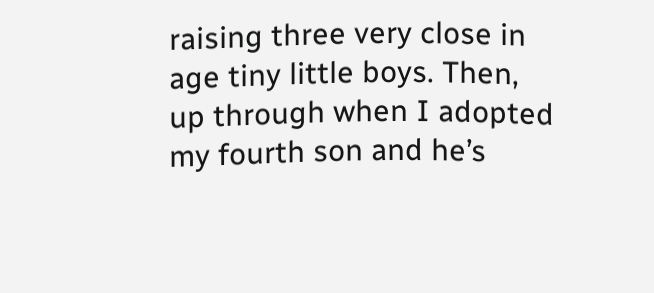raising three very close in age tiny little boys. Then, up through when I adopted my fourth son and he’s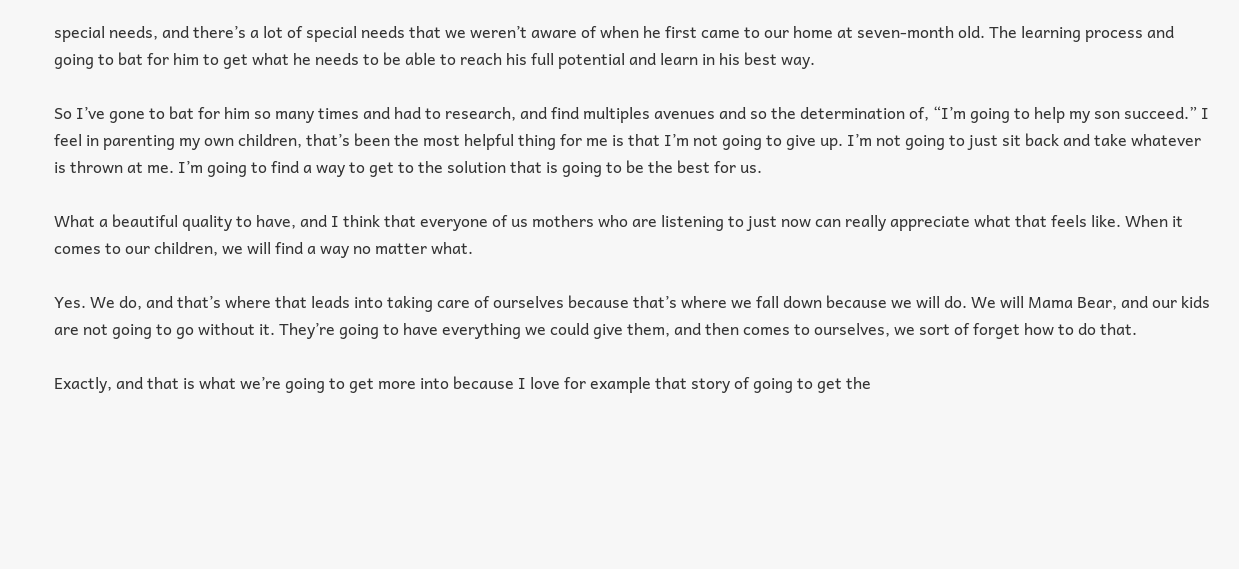special needs, and there’s a lot of special needs that we weren’t aware of when he first came to our home at seven-month old. The learning process and going to bat for him to get what he needs to be able to reach his full potential and learn in his best way.

So I’ve gone to bat for him so many times and had to research, and find multiples avenues and so the determination of, “I’m going to help my son succeed.” I feel in parenting my own children, that’s been the most helpful thing for me is that I’m not going to give up. I’m not going to just sit back and take whatever is thrown at me. I’m going to find a way to get to the solution that is going to be the best for us.

What a beautiful quality to have, and I think that everyone of us mothers who are listening to just now can really appreciate what that feels like. When it comes to our children, we will find a way no matter what.

Yes. We do, and that’s where that leads into taking care of ourselves because that’s where we fall down because we will do. We will Mama Bear, and our kids are not going to go without it. They’re going to have everything we could give them, and then comes to ourselves, we sort of forget how to do that.

Exactly, and that is what we’re going to get more into because I love for example that story of going to get the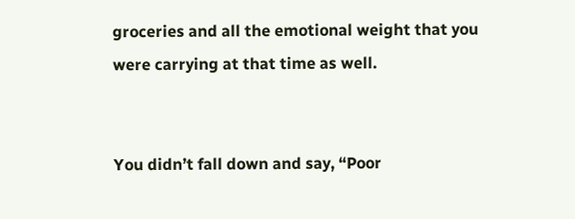groceries and all the emotional weight that you were carrying at that time as well.


You didn’t fall down and say, “Poor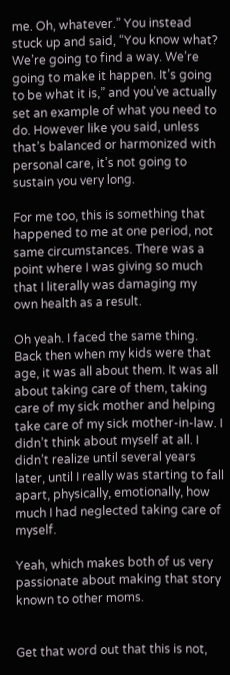me. Oh, whatever.” You instead stuck up and said, “You know what? We’re going to find a way. We’re going to make it happen. It’s going to be what it is,” and you’ve actually set an example of what you need to do. However like you said, unless that’s balanced or harmonized with personal care, it’s not going to sustain you very long.

For me too, this is something that happened to me at one period, not same circumstances. There was a point where I was giving so much that I literally was damaging my own health as a result.

Oh yeah. I faced the same thing. Back then when my kids were that age, it was all about them. It was all about taking care of them, taking care of my sick mother and helping take care of my sick mother-in-law. I didn’t think about myself at all. I didn’t realize until several years later, until I really was starting to fall apart, physically, emotionally, how much I had neglected taking care of myself.

Yeah, which makes both of us very passionate about making that story known to other moms.


Get that word out that this is not,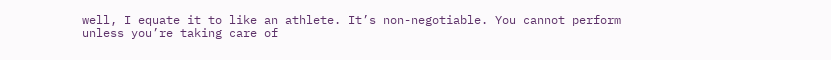well, I equate it to like an athlete. It’s non-negotiable. You cannot perform unless you’re taking care of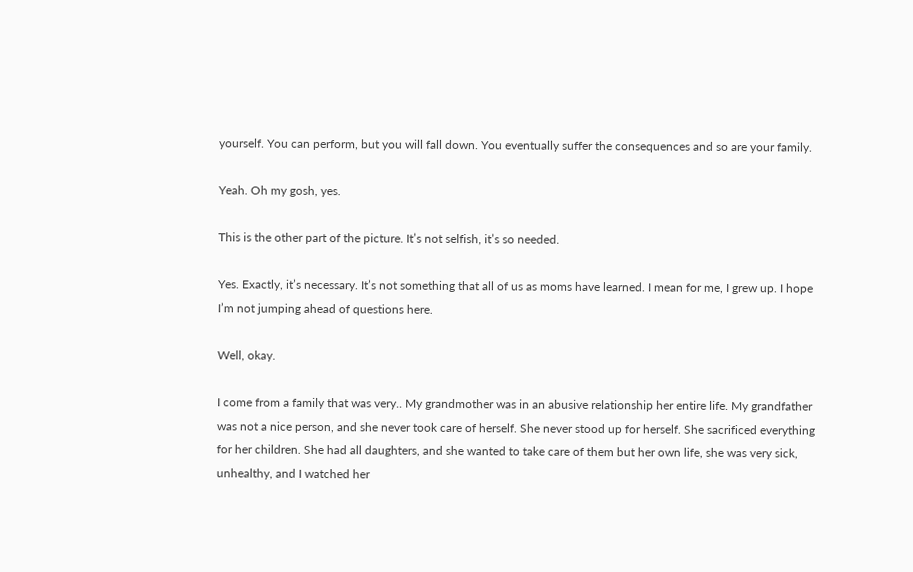yourself. You can perform, but you will fall down. You eventually suffer the consequences and so are your family.

Yeah. Oh my gosh, yes.

This is the other part of the picture. It’s not selfish, it’s so needed.

Yes. Exactly, it’s necessary. It’s not something that all of us as moms have learned. I mean for me, I grew up. I hope I’m not jumping ahead of questions here.

Well, okay.

I come from a family that was very.. My grandmother was in an abusive relationship her entire life. My grandfather was not a nice person, and she never took care of herself. She never stood up for herself. She sacrificed everything for her children. She had all daughters, and she wanted to take care of them but her own life, she was very sick, unhealthy, and I watched her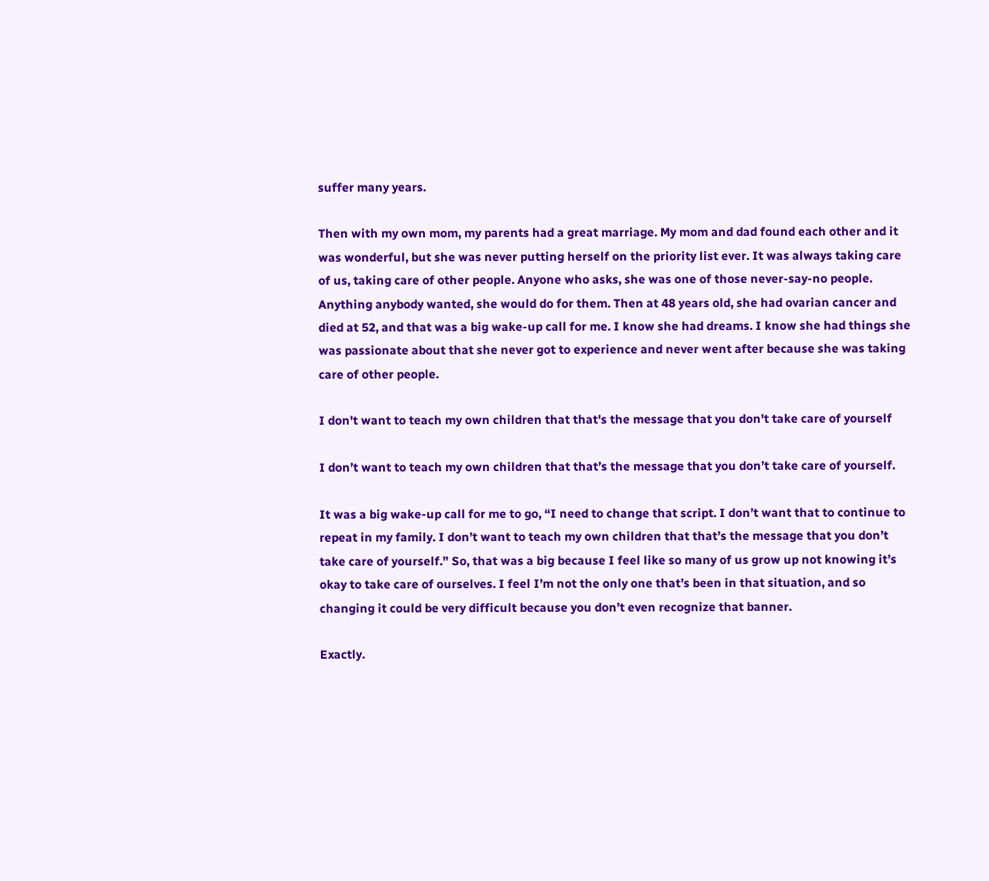suffer many years.

Then with my own mom, my parents had a great marriage. My mom and dad found each other and it was wonderful, but she was never putting herself on the priority list ever. It was always taking care of us, taking care of other people. Anyone who asks, she was one of those never-say-no people. Anything anybody wanted, she would do for them. Then at 48 years old, she had ovarian cancer and died at 52, and that was a big wake-up call for me. I know she had dreams. I know she had things she was passionate about that she never got to experience and never went after because she was taking care of other people.

I don't want to teach my own children that that's the message that you don't take care of yourself

I don’t want to teach my own children that that’s the message that you don’t take care of yourself.

It was a big wake-up call for me to go, “I need to change that script. I don’t want that to continue to repeat in my family. I don’t want to teach my own children that that’s the message that you don’t take care of yourself.” So, that was a big because I feel like so many of us grow up not knowing it’s okay to take care of ourselves. I feel I’m not the only one that’s been in that situation, and so changing it could be very difficult because you don’t even recognize that banner.

Exactly.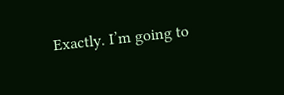Exactly. I’m going to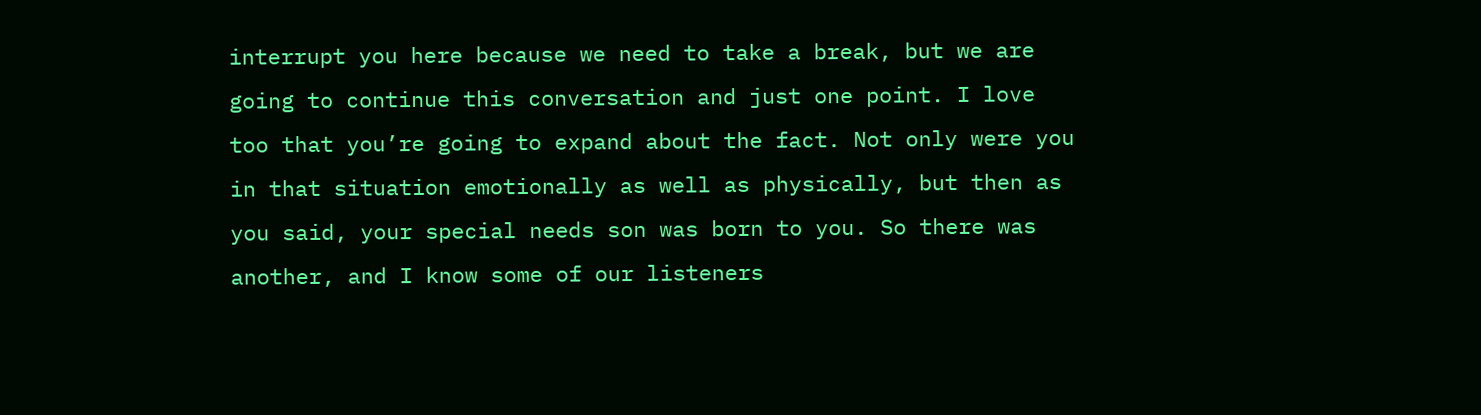interrupt you here because we need to take a break, but we are going to continue this conversation and just one point. I love too that you’re going to expand about the fact. Not only were you in that situation emotionally as well as physically, but then as you said, your special needs son was born to you. So there was another, and I know some of our listeners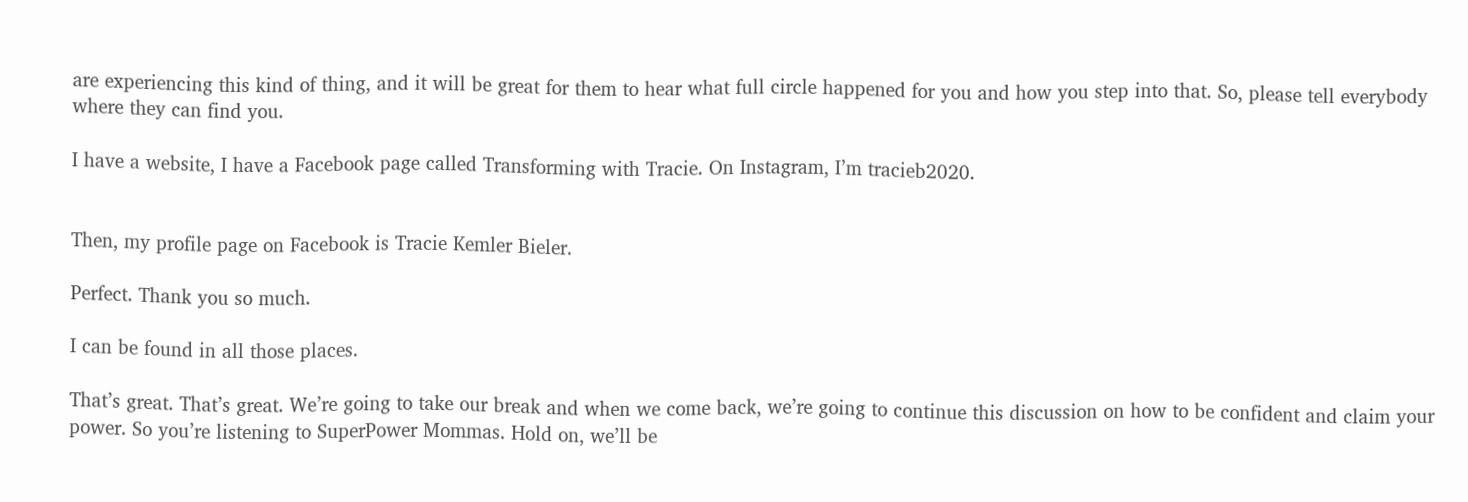are experiencing this kind of thing, and it will be great for them to hear what full circle happened for you and how you step into that. So, please tell everybody where they can find you.

I have a website, I have a Facebook page called Transforming with Tracie. On Instagram, I’m tracieb2020.


Then, my profile page on Facebook is Tracie Kemler Bieler.

Perfect. Thank you so much.

I can be found in all those places.

That’s great. That’s great. We’re going to take our break and when we come back, we’re going to continue this discussion on how to be confident and claim your power. So you’re listening to SuperPower Mommas. Hold on, we’ll be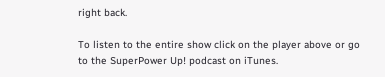right back.

To listen to the entire show click on the player above or go to the SuperPower Up! podcast on iTunes.